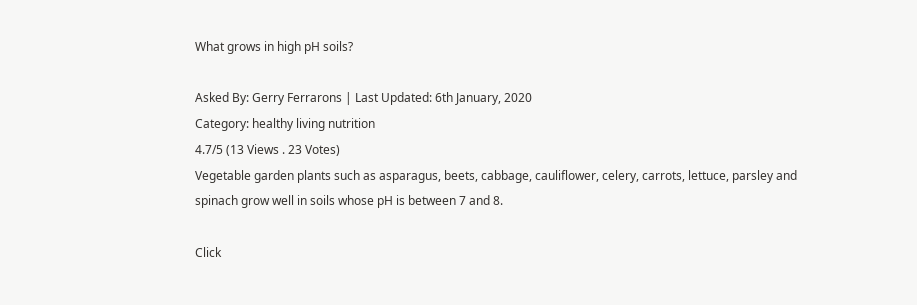What grows in high pH soils?

Asked By: Gerry Ferrarons | Last Updated: 6th January, 2020
Category: healthy living nutrition
4.7/5 (13 Views . 23 Votes)
Vegetable garden plants such as asparagus, beets, cabbage, cauliflower, celery, carrots, lettuce, parsley and spinach grow well in soils whose pH is between 7 and 8.

Click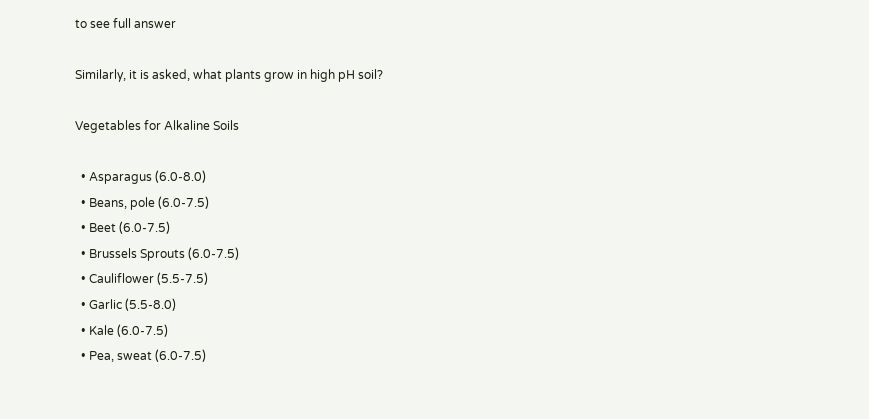to see full answer

Similarly, it is asked, what plants grow in high pH soil?

Vegetables for Alkaline Soils

  • Asparagus (6.0-8.0)
  • Beans, pole (6.0-7.5)
  • Beet (6.0-7.5)
  • Brussels Sprouts (6.0-7.5)
  • Cauliflower (5.5-7.5)
  • Garlic (5.5-8.0)
  • Kale (6.0-7.5)
  • Pea, sweat (6.0-7.5)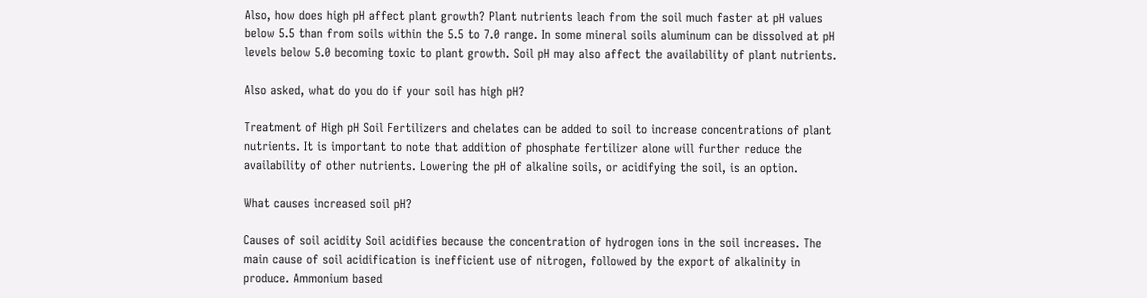Also, how does high pH affect plant growth? Plant nutrients leach from the soil much faster at pH values below 5.5 than from soils within the 5.5 to 7.0 range. In some mineral soils aluminum can be dissolved at pH levels below 5.0 becoming toxic to plant growth. Soil pH may also affect the availability of plant nutrients.

Also asked, what do you do if your soil has high pH?

Treatment of High pH Soil Fertilizers and chelates can be added to soil to increase concentrations of plant nutrients. It is important to note that addition of phosphate fertilizer alone will further reduce the availability of other nutrients. Lowering the pH of alkaline soils, or acidifying the soil, is an option.

What causes increased soil pH?

Causes of soil acidity Soil acidifies because the concentration of hydrogen ions in the soil increases. The main cause of soil acidification is inefficient use of nitrogen, followed by the export of alkalinity in produce. Ammonium based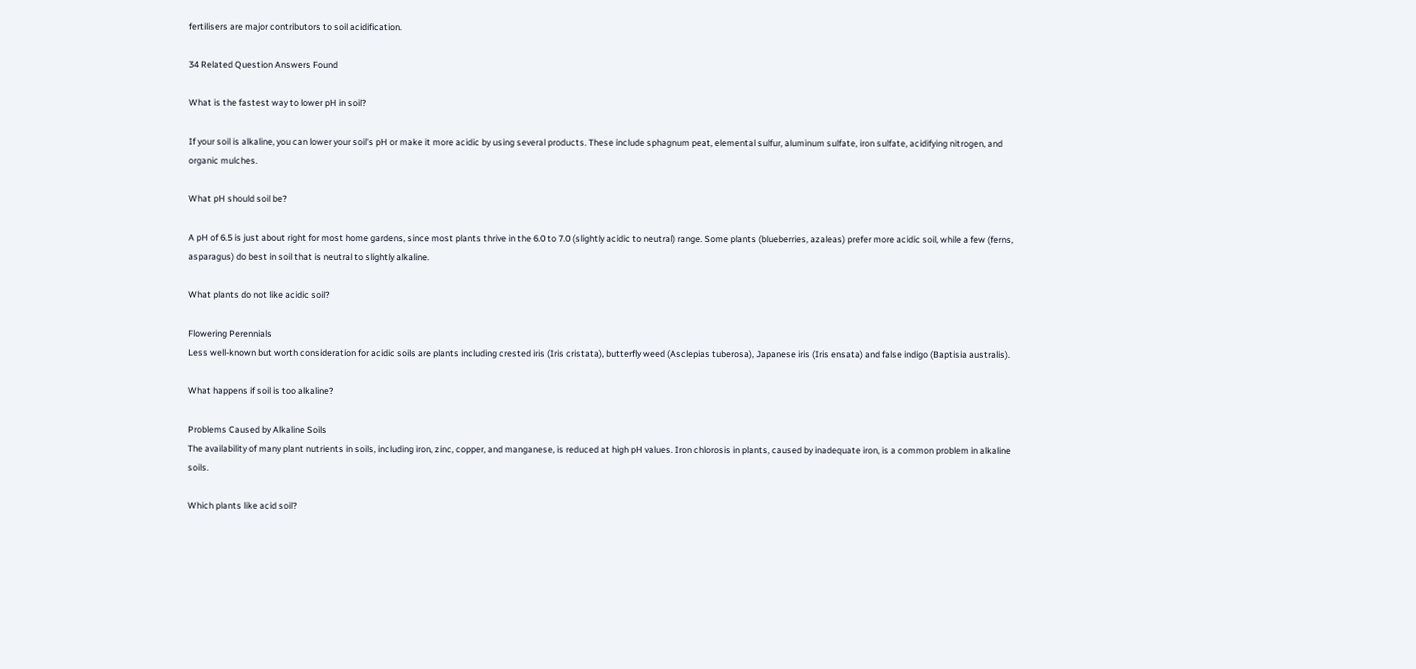fertilisers are major contributors to soil acidification.

34 Related Question Answers Found

What is the fastest way to lower pH in soil?

If your soil is alkaline, you can lower your soil's pH or make it more acidic by using several products. These include sphagnum peat, elemental sulfur, aluminum sulfate, iron sulfate, acidifying nitrogen, and organic mulches.

What pH should soil be?

A pH of 6.5 is just about right for most home gardens, since most plants thrive in the 6.0 to 7.0 (slightly acidic to neutral) range. Some plants (blueberries, azaleas) prefer more acidic soil, while a few (ferns, asparagus) do best in soil that is neutral to slightly alkaline.

What plants do not like acidic soil?

Flowering Perennials
Less well-known but worth consideration for acidic soils are plants including crested iris (Iris cristata), butterfly weed (Asclepias tuberosa), Japanese iris (Iris ensata) and false indigo (Baptisia australis).

What happens if soil is too alkaline?

Problems Caused by Alkaline Soils
The availability of many plant nutrients in soils, including iron, zinc, copper, and manganese, is reduced at high pH values. Iron chlorosis in plants, caused by inadequate iron, is a common problem in alkaline soils.

Which plants like acid soil?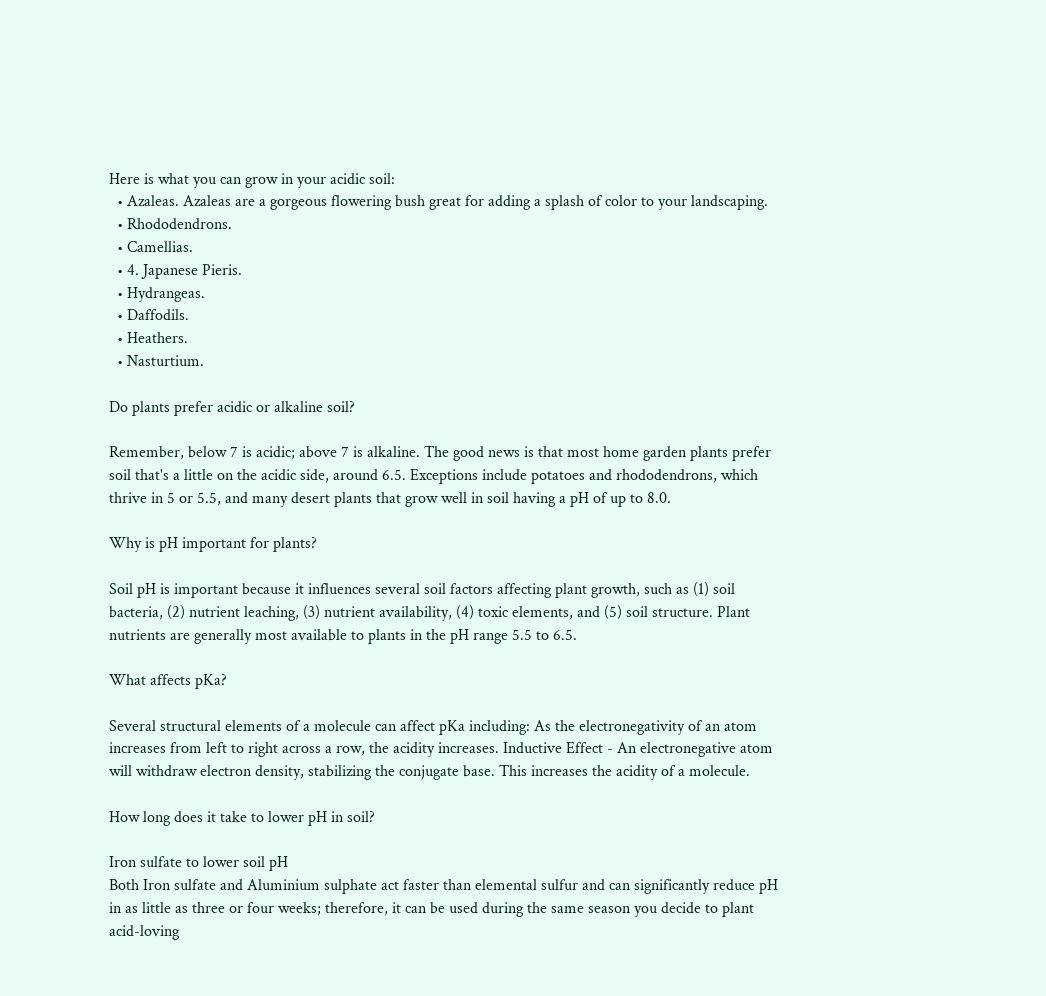Here is what you can grow in your acidic soil:
  • Azaleas. Azaleas are a gorgeous flowering bush great for adding a splash of color to your landscaping.
  • Rhododendrons.
  • Camellias.
  • 4. Japanese Pieris.
  • Hydrangeas.
  • Daffodils.
  • Heathers.
  • Nasturtium.

Do plants prefer acidic or alkaline soil?

Remember, below 7 is acidic; above 7 is alkaline. The good news is that most home garden plants prefer soil that's a little on the acidic side, around 6.5. Exceptions include potatoes and rhododendrons, which thrive in 5 or 5.5, and many desert plants that grow well in soil having a pH of up to 8.0.

Why is pH important for plants?

Soil pH is important because it influences several soil factors affecting plant growth, such as (1) soil bacteria, (2) nutrient leaching, (3) nutrient availability, (4) toxic elements, and (5) soil structure. Plant nutrients are generally most available to plants in the pH range 5.5 to 6.5.

What affects pKa?

Several structural elements of a molecule can affect pKa including: As the electronegativity of an atom increases from left to right across a row, the acidity increases. Inductive Effect - An electronegative atom will withdraw electron density, stabilizing the conjugate base. This increases the acidity of a molecule.

How long does it take to lower pH in soil?

Iron sulfate to lower soil pH
Both Iron sulfate and Aluminium sulphate act faster than elemental sulfur and can significantly reduce pH in as little as three or four weeks; therefore, it can be used during the same season you decide to plant acid-loving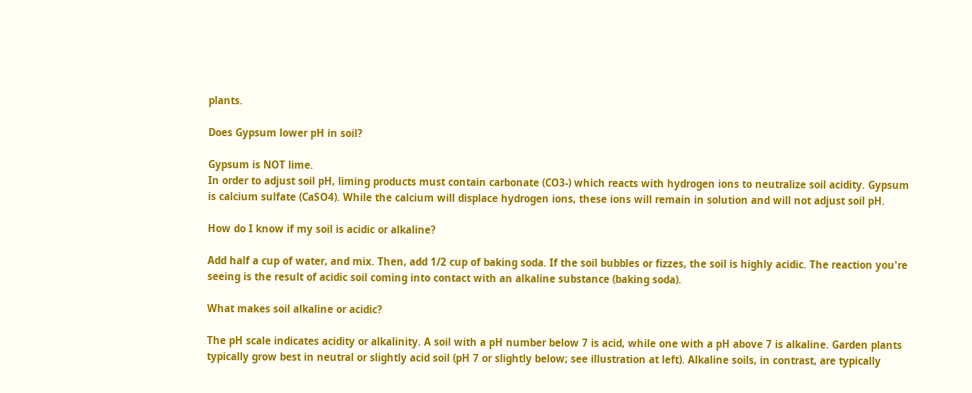plants.

Does Gypsum lower pH in soil?

Gypsum is NOT lime.
In order to adjust soil pH, liming products must contain carbonate (CO3-) which reacts with hydrogen ions to neutralize soil acidity. Gypsum is calcium sulfate (CaSO4). While the calcium will displace hydrogen ions, these ions will remain in solution and will not adjust soil pH.

How do I know if my soil is acidic or alkaline?

Add half a cup of water, and mix. Then, add 1/2 cup of baking soda. If the soil bubbles or fizzes, the soil is highly acidic. The reaction you're seeing is the result of acidic soil coming into contact with an alkaline substance (baking soda).

What makes soil alkaline or acidic?

The pH scale indicates acidity or alkalinity. A soil with a pH number below 7 is acid, while one with a pH above 7 is alkaline. Garden plants typically grow best in neutral or slightly acid soil (pH 7 or slightly below; see illustration at left). Alkaline soils, in contrast, are typically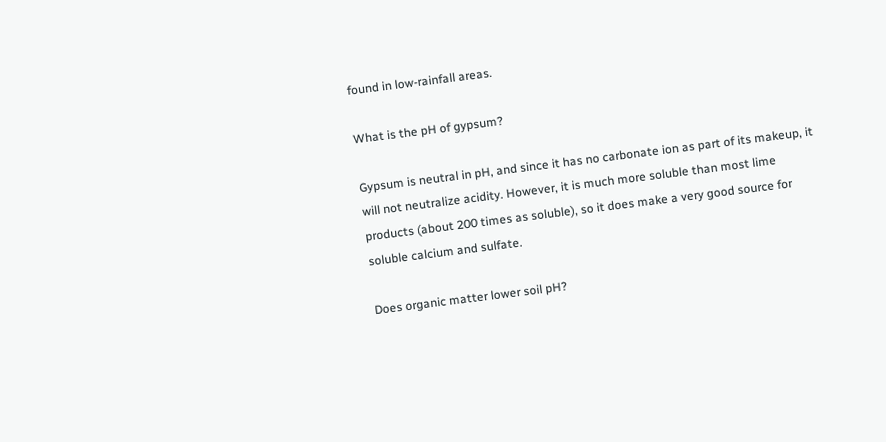found in low-rainfall areas.

What is the pH of gypsum?

Gypsum is neutral in pH, and since it has no carbonate ion as part of its makeup, it will not neutralize acidity. However, it is much more soluble than most lime products (about 200 times as soluble), so it does make a very good source for soluble calcium and sulfate.

Does organic matter lower soil pH?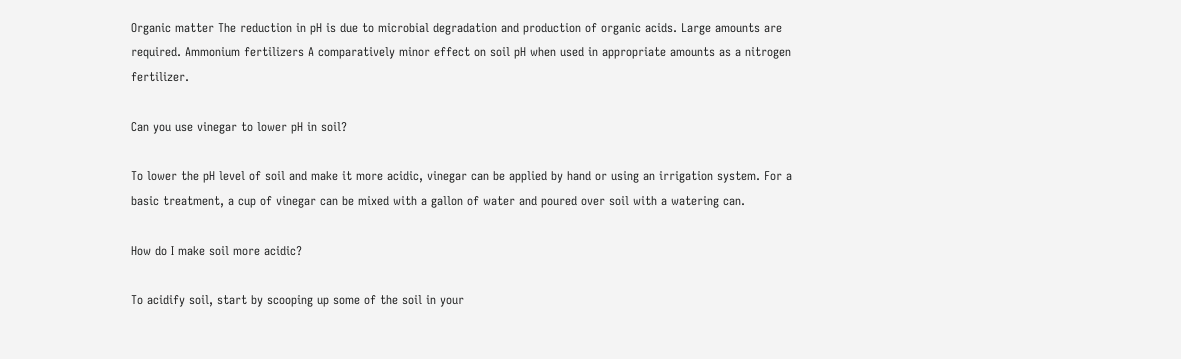Organic matter The reduction in pH is due to microbial degradation and production of organic acids. Large amounts are required. Ammonium fertilizers A comparatively minor effect on soil pH when used in appropriate amounts as a nitrogen fertilizer.

Can you use vinegar to lower pH in soil?

To lower the pH level of soil and make it more acidic, vinegar can be applied by hand or using an irrigation system. For a basic treatment, a cup of vinegar can be mixed with a gallon of water and poured over soil with a watering can.

How do I make soil more acidic?

To acidify soil, start by scooping up some of the soil in your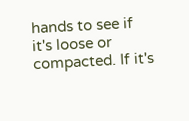hands to see if it's loose or compacted. If it's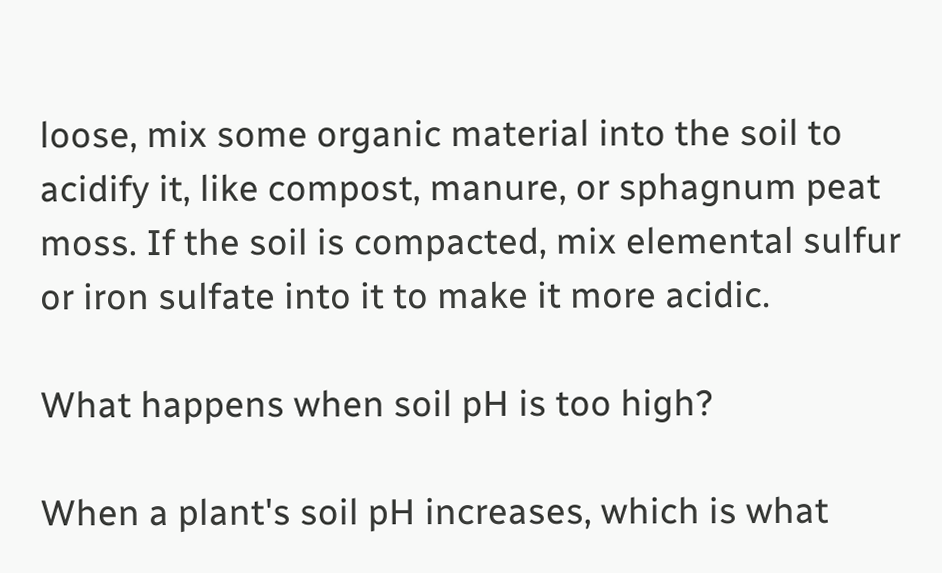loose, mix some organic material into the soil to acidify it, like compost, manure, or sphagnum peat moss. If the soil is compacted, mix elemental sulfur or iron sulfate into it to make it more acidic.

What happens when soil pH is too high?

When a plant's soil pH increases, which is what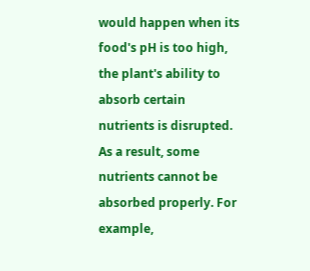would happen when its food's pH is too high, the plant's ability to absorb certain nutrients is disrupted. As a result, some nutrients cannot be absorbed properly. For example,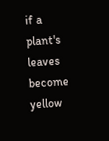if a plant's leaves become yellow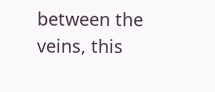between the veins, this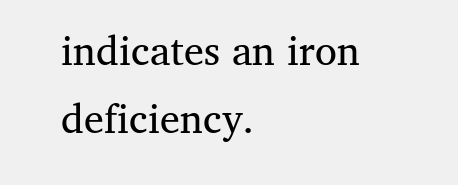indicates an iron deficiency.